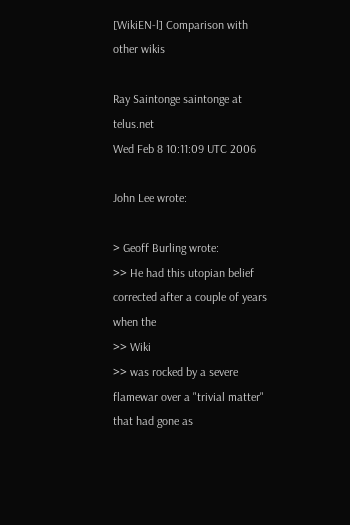[WikiEN-l] Comparison with other wikis

Ray Saintonge saintonge at telus.net
Wed Feb 8 10:11:09 UTC 2006

John Lee wrote:

> Geoff Burling wrote:
>> He had this utopian belief corrected after a couple of years when the
>> Wiki
>> was rocked by a severe flamewar over a "trivial matter" that had gone as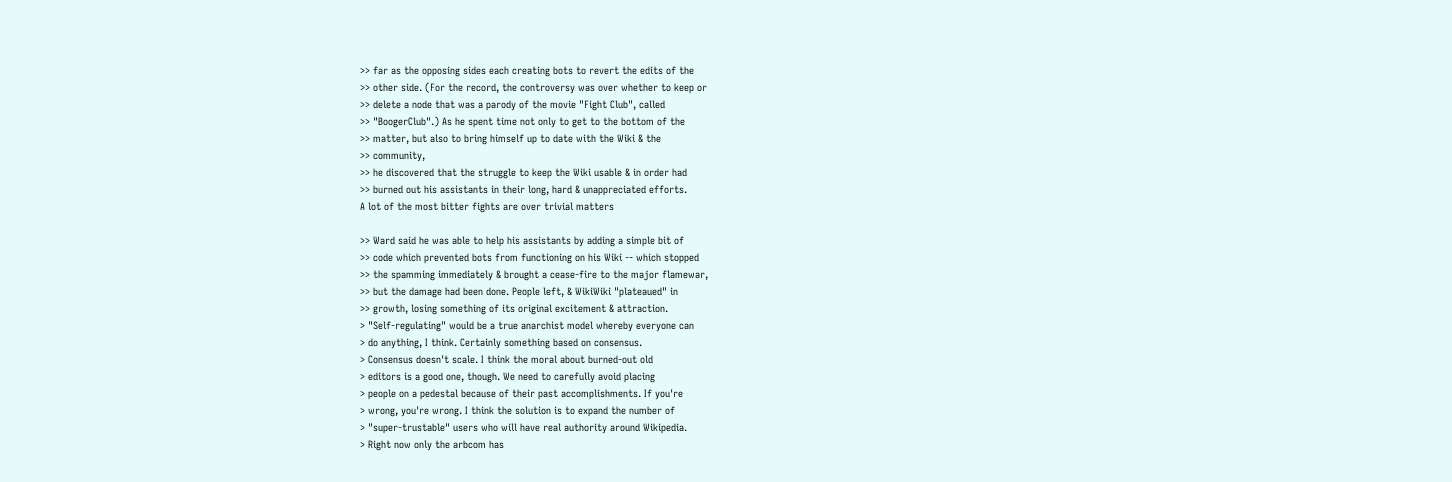>> far as the opposing sides each creating bots to revert the edits of the
>> other side. (For the record, the controversy was over whether to keep or
>> delete a node that was a parody of the movie "Fight Club", called
>> "BoogerClub".) As he spent time not only to get to the bottom of the
>> matter, but also to bring himself up to date with the Wiki & the
>> community,
>> he discovered that the struggle to keep the Wiki usable & in order had
>> burned out his assistants in their long, hard & unappreciated efforts.
A lot of the most bitter fights are over trivial matters

>> Ward said he was able to help his assistants by adding a simple bit of
>> code which prevented bots from functioning on his Wiki -- which stopped
>> the spamming immediately & brought a cease-fire to the major flamewar,
>> but the damage had been done. People left, & WikiWiki "plateaued" in
>> growth, losing something of its original excitement & attraction.
> "Self-regulating" would be a true anarchist model whereby everyone can
> do anything, I think. Certainly something based on consensus.
> Consensus doesn't scale. I think the moral about burned-out old
> editors is a good one, though. We need to carefully avoid placing
> people on a pedestal because of their past accomplishments. If you're
> wrong, you're wrong. I think the solution is to expand the number of
> "super-trustable" users who will have real authority around Wikipedia.
> Right now only the arbcom has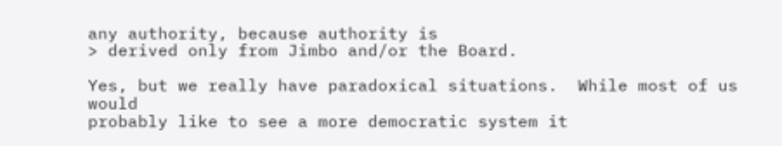any authority, because authority is
> derived only from Jimbo and/or the Board.

Yes, but we really have paradoxical situations.  While most of us would
probably like to see a more democratic system it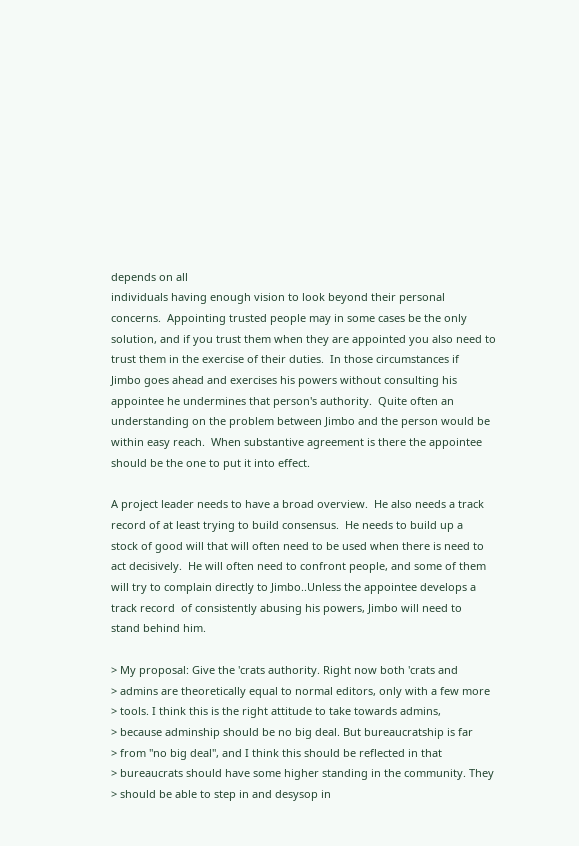depends on all
individuals having enough vision to look beyond their personal
concerns.  Appointing trusted people may in some cases be the only
solution, and if you trust them when they are appointed you also need to
trust them in the exercise of their duties.  In those circumstances if
Jimbo goes ahead and exercises his powers without consulting his
appointee he undermines that person's authority.  Quite often an
understanding on the problem between Jimbo and the person would be
within easy reach.  When substantive agreement is there the appointee
should be the one to put it into effect.

A project leader needs to have a broad overview.  He also needs a track
record of at least trying to build consensus.  He needs to build up a
stock of good will that will often need to be used when there is need to
act decisively.  He will often need to confront people, and some of them
will try to complain directly to Jimbo..Unless the appointee develops a
track record  of consistently abusing his powers, Jimbo will need to
stand behind him.

> My proposal: Give the 'crats authority. Right now both 'crats and
> admins are theoretically equal to normal editors, only with a few more
> tools. I think this is the right attitude to take towards admins,
> because adminship should be no big deal. But bureaucratship is far
> from "no big deal", and I think this should be reflected in that
> bureaucrats should have some higher standing in the community. They
> should be able to step in and desysop in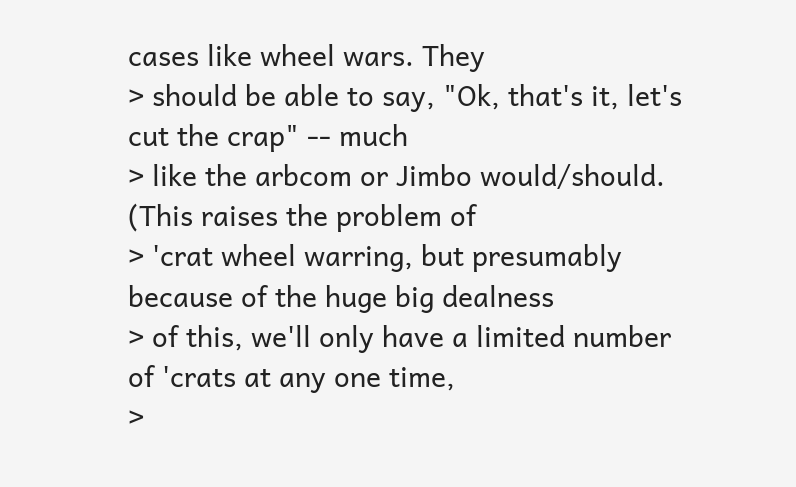cases like wheel wars. They
> should be able to say, "Ok, that's it, let's cut the crap" -- much
> like the arbcom or Jimbo would/should. (This raises the problem of
> 'crat wheel warring, but presumably because of the huge big dealness
> of this, we'll only have a limited number of 'crats at any one time,
>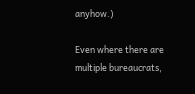anyhow.)

Even where there are multiple bureaucrats,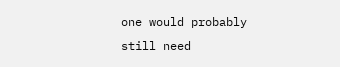one would probably still need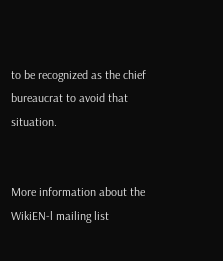to be recognized as the chief bureaucrat to avoid that situation.


More information about the WikiEN-l mailing list